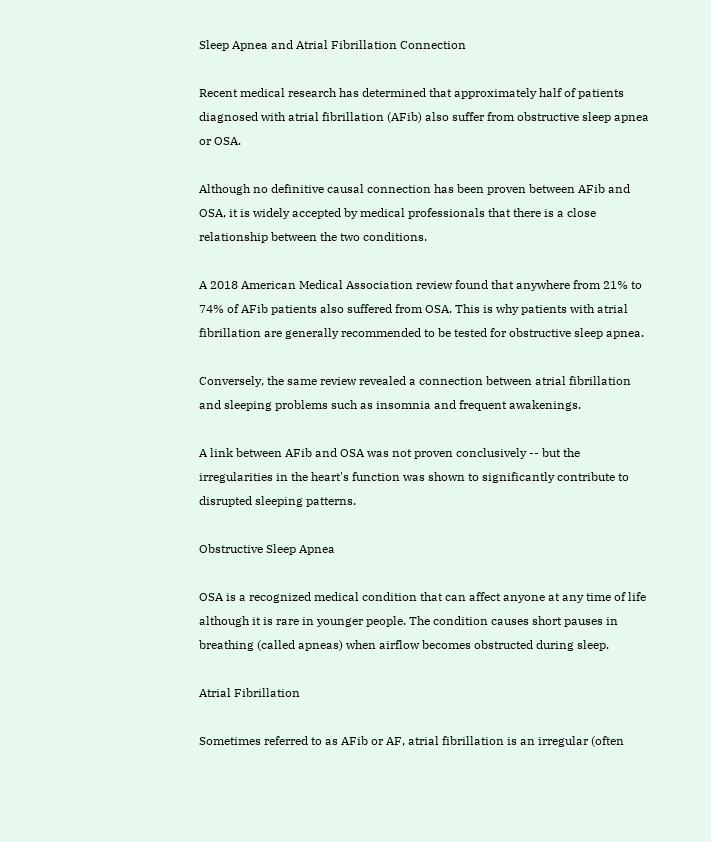Sleep Apnea and Atrial Fibrillation Connection

Recent medical research has determined that approximately half of patients diagnosed with atrial fibrillation (AFib) also suffer from obstructive sleep apnea or OSA.

Although no definitive causal connection has been proven between AFib and OSA, it is widely accepted by medical professionals that there is a close relationship between the two conditions.

A 2018 American Medical Association review found that anywhere from 21% to 74% of AFib patients also suffered from OSA. This is why patients with atrial fibrillation are generally recommended to be tested for obstructive sleep apnea.

Conversely, the same review revealed a connection between atrial fibrillation and sleeping problems such as insomnia and frequent awakenings.

A link between AFib and OSA was not proven conclusively -- but the irregularities in the heart's function was shown to significantly contribute to disrupted sleeping patterns.

Obstructive Sleep Apnea

OSA is a recognized medical condition that can affect anyone at any time of life although it is rare in younger people. The condition causes short pauses in breathing (called apneas) when airflow becomes obstructed during sleep.

Atrial Fibrillation

Sometimes referred to as AFib or AF, atrial fibrillation is an irregular (often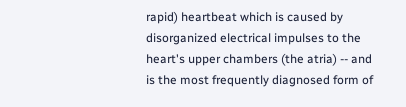rapid) heartbeat which is caused by disorganized electrical impulses to the heart's upper chambers (the atria) -- and is the most frequently diagnosed form of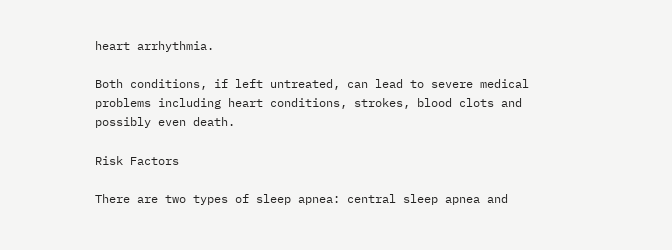heart arrhythmia.

Both conditions, if left untreated, can lead to severe medical problems including heart conditions, strokes, blood clots and possibly even death.

Risk Factors

There are two types of sleep apnea: central sleep apnea and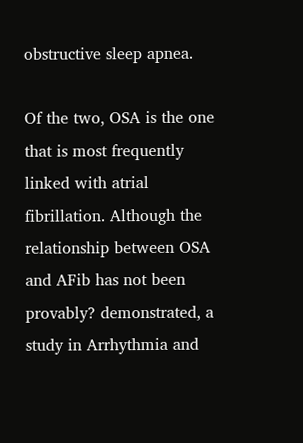obstructive sleep apnea.

Of the two, OSA is the one that is most frequently linked with atrial fibrillation. Although the relationship between OSA and AFib has not been provably? demonstrated, a study in Arrhythmia and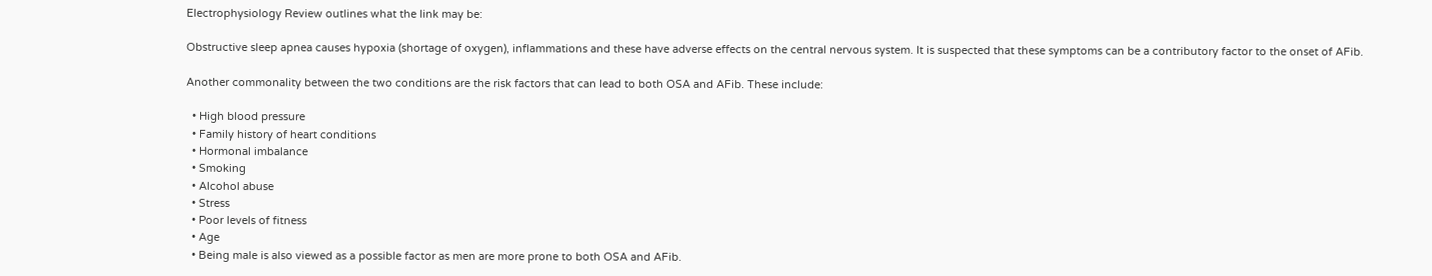Electrophysiology Review outlines what the link may be:

Obstructive sleep apnea causes hypoxia (shortage of oxygen), inflammations and these have adverse effects on the central nervous system. It is suspected that these symptoms can be a contributory factor to the onset of AFib.

Another commonality between the two conditions are the risk factors that can lead to both OSA and AFib. These include:

  • High blood pressure
  • Family history of heart conditions
  • Hormonal imbalance
  • Smoking
  • Alcohol abuse
  • Stress
  • Poor levels of fitness
  • Age
  • Being male is also viewed as a possible factor as men are more prone to both OSA and AFib.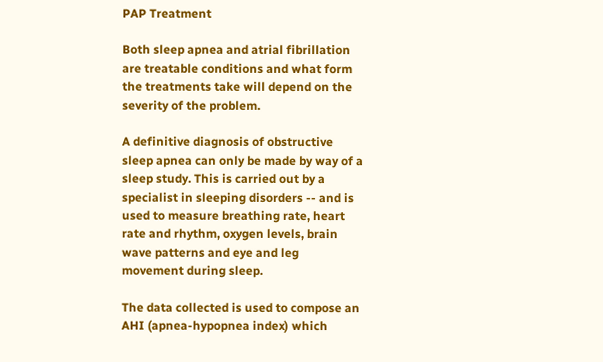PAP Treatment

Both sleep apnea and atrial fibrillation are treatable conditions and what form the treatments take will depend on the severity of the problem.

A definitive diagnosis of obstructive sleep apnea can only be made by way of a sleep study. This is carried out by a specialist in sleeping disorders -- and is used to measure breathing rate, heart rate and rhythm, oxygen levels, brain wave patterns and eye and leg movement during sleep.

The data collected is used to compose an AHI (apnea-hypopnea index) which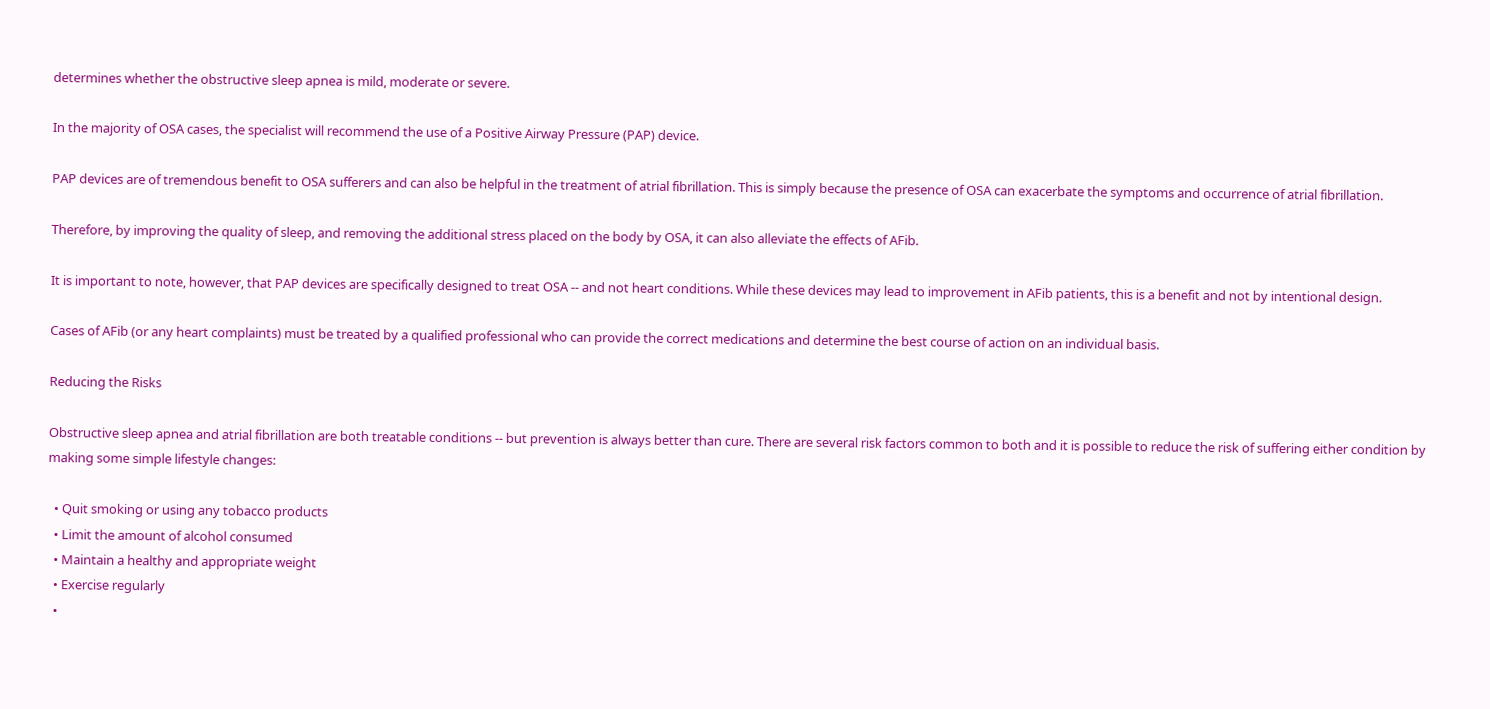determines whether the obstructive sleep apnea is mild, moderate or severe.

In the majority of OSA cases, the specialist will recommend the use of a Positive Airway Pressure (PAP) device.

PAP devices are of tremendous benefit to OSA sufferers and can also be helpful in the treatment of atrial fibrillation. This is simply because the presence of OSA can exacerbate the symptoms and occurrence of atrial fibrillation.

Therefore, by improving the quality of sleep, and removing the additional stress placed on the body by OSA, it can also alleviate the effects of AFib.

It is important to note, however, that PAP devices are specifically designed to treat OSA -- and not heart conditions. While these devices may lead to improvement in AFib patients, this is a benefit and not by intentional design.

Cases of AFib (or any heart complaints) must be treated by a qualified professional who can provide the correct medications and determine the best course of action on an individual basis.

Reducing the Risks

Obstructive sleep apnea and atrial fibrillation are both treatable conditions -- but prevention is always better than cure. There are several risk factors common to both and it is possible to reduce the risk of suffering either condition by making some simple lifestyle changes:

  • Quit smoking or using any tobacco products
  • Limit the amount of alcohol consumed
  • Maintain a healthy and appropriate weight
  • Exercise regularly
  •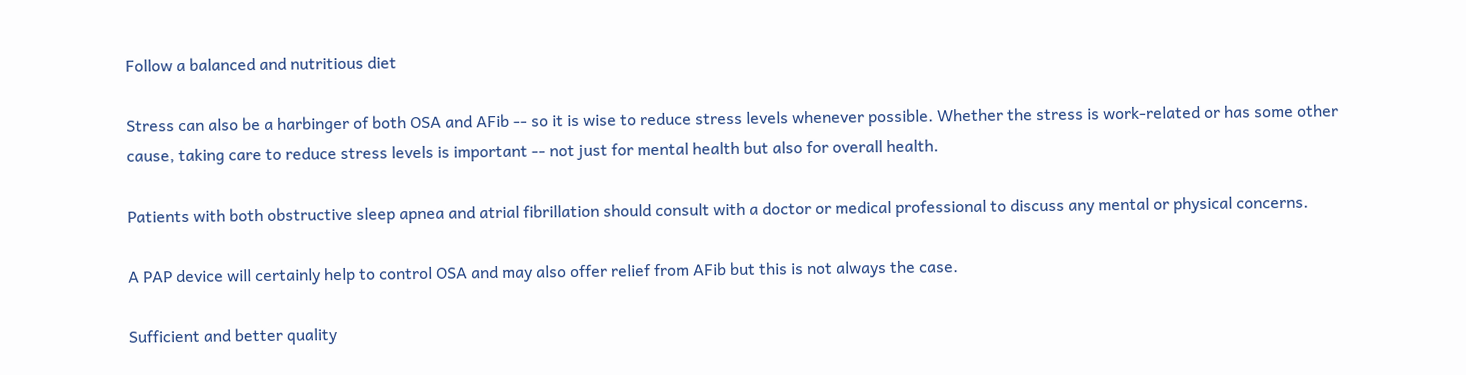Follow a balanced and nutritious diet

Stress can also be a harbinger of both OSA and AFib -- so it is wise to reduce stress levels whenever possible. Whether the stress is work-related or has some other cause, taking care to reduce stress levels is important -- not just for mental health but also for overall health.

Patients with both obstructive sleep apnea and atrial fibrillation should consult with a doctor or medical professional to discuss any mental or physical concerns.

A PAP device will certainly help to control OSA and may also offer relief from AFib but this is not always the case.

Sufficient and better quality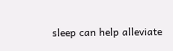sleep can help alleviate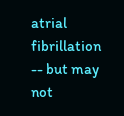atrial fibrillation -- but may not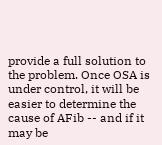provide a full solution to the problem. Once OSA is under control, it will be easier to determine the cause of AFib -- and if it may be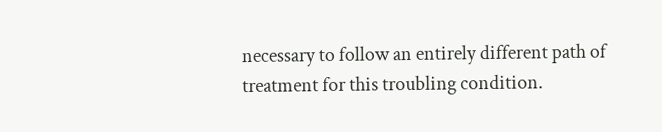necessary to follow an entirely different path of treatment for this troubling condition.